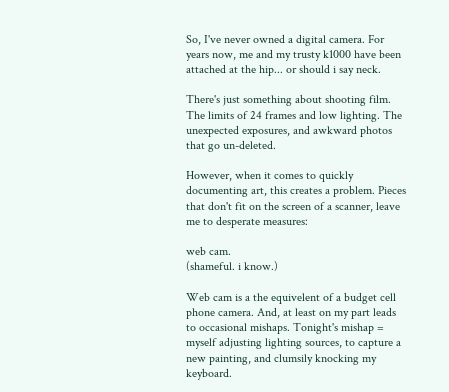So, I've never owned a digital camera. For years now, me and my trusty k1000 have been attached at the hip... or should i say neck.

There's just something about shooting film. The limits of 24 frames and low lighting. The unexpected exposures, and awkward photos that go un-deleted.

However, when it comes to quickly documenting art, this creates a problem. Pieces that don't fit on the screen of a scanner, leave me to desperate measures:

web cam.
(shameful. i know.)

Web cam is a the equivelent of a budget cell phone camera. And, at least on my part leads to occasional mishaps. Tonight's mishap = myself adjusting lighting sources, to capture a new painting, and clumsily knocking my keyboard.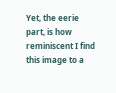Yet, the eerie part, is how reminiscent I find this image to a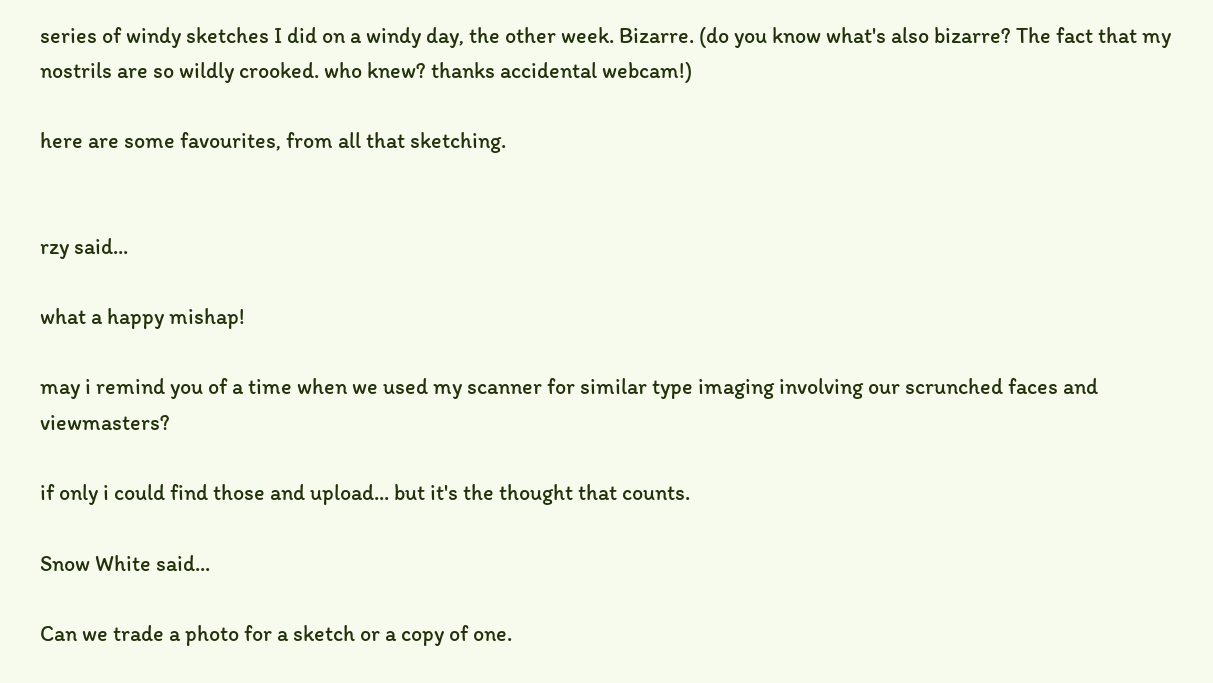series of windy sketches I did on a windy day, the other week. Bizarre. (do you know what's also bizarre? The fact that my nostrils are so wildly crooked. who knew? thanks accidental webcam!)

here are some favourites, from all that sketching.


rzy said...

what a happy mishap!

may i remind you of a time when we used my scanner for similar type imaging involving our scrunched faces and viewmasters?

if only i could find those and upload... but it's the thought that counts.

Snow White said...

Can we trade a photo for a sketch or a copy of one.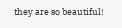they are so beautiful!